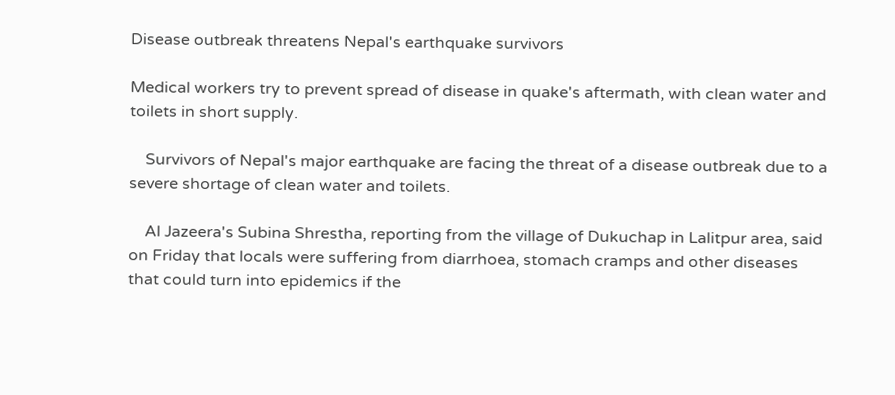Disease outbreak threatens Nepal's earthquake survivors

Medical workers try to prevent spread of disease in quake's aftermath, with clean water and toilets in short supply.

    Survivors of Nepal's major earthquake are facing the threat of a disease outbreak due to a severe shortage of clean water and toilets.

    Al Jazeera's Subina Shrestha, reporting from the village of Dukuchap in Lalitpur area, said on Friday that locals were suffering from diarrhoea, stomach cramps and other diseases that could turn into epidemics if the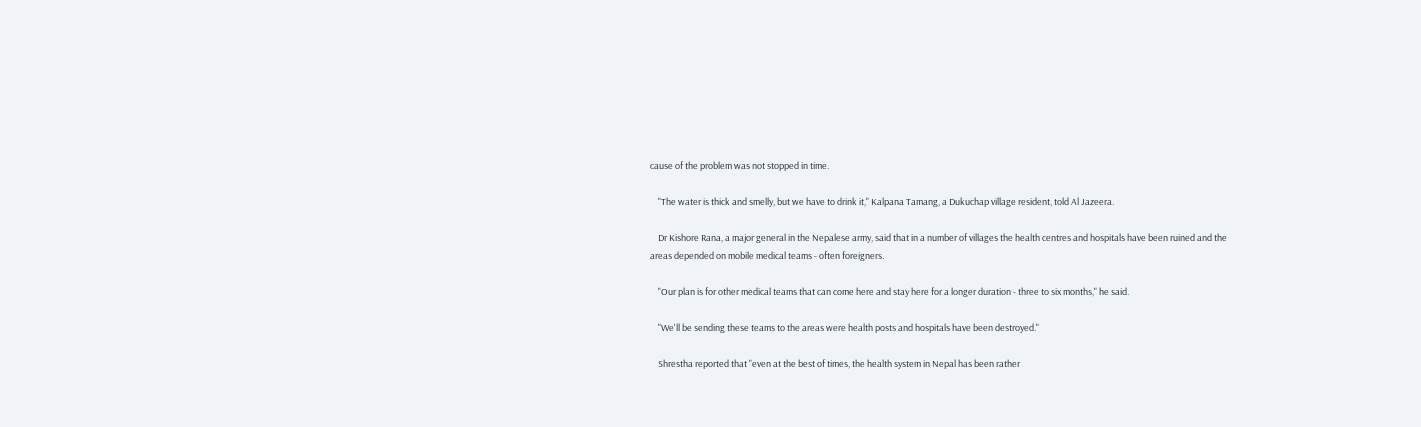cause of the problem was not stopped in time.

    "The water is thick and smelly, but we have to drink it," Kalpana Tamang, a Dukuchap village resident, told Al Jazeera.

    Dr Kishore Rana, a major general in the Nepalese army, said that in a number of villages the health centres and hospitals have been ruined and the areas depended on mobile medical teams - often foreigners.

    "Our plan is for other medical teams that can come here and stay here for a longer duration - three to six months," he said.

    "We'll be sending these teams to the areas were health posts and hospitals have been destroyed."

    Shrestha reported that "even at the best of times, the health system in Nepal has been rather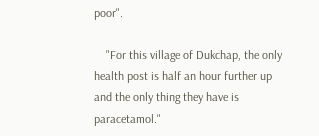poor".

    "For this village of Dukchap, the only health post is half an hour further up and the only thing they have is paracetamol."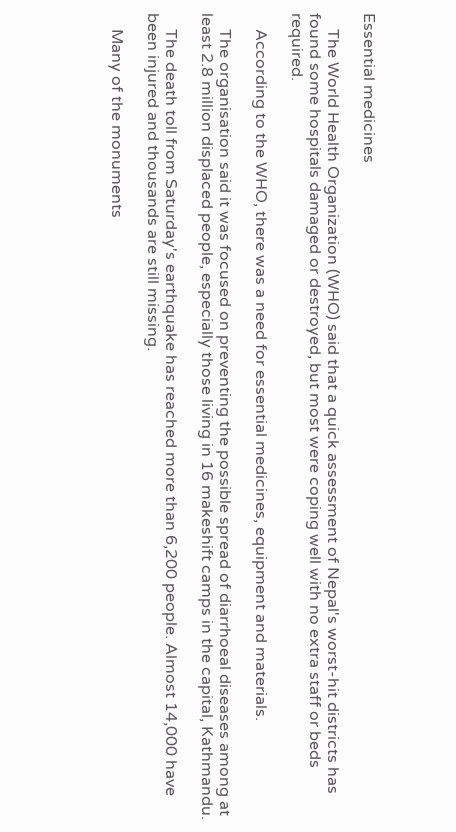Essential medicines

    The World Health Organization (WHO) said that a quick assessment of Nepal's worst-hit districts has found some hospitals damaged or destroyed, but most were coping well with no extra staff or beds required.

    According to the WHO, there was a need for essential medicines, equipment and materials.

    The organisation said it was focused on preventing the possible spread of diarrhoeal diseases among at least 2.8 million displaced people, especially those living in 16 makeshift camps in the capital, Kathmandu.

    The death toll from Saturday's earthquake has reached more than 6,200 people. Almost 14,000 have been injured and thousands are still missing.

    Many of the monuments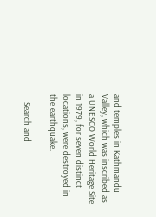and temples in Kathmandu Valley, which was inscribed as a UNESCO World Heritage Site in 1979, for seven distinct locations, were destroyed in the earthquake.

    Search and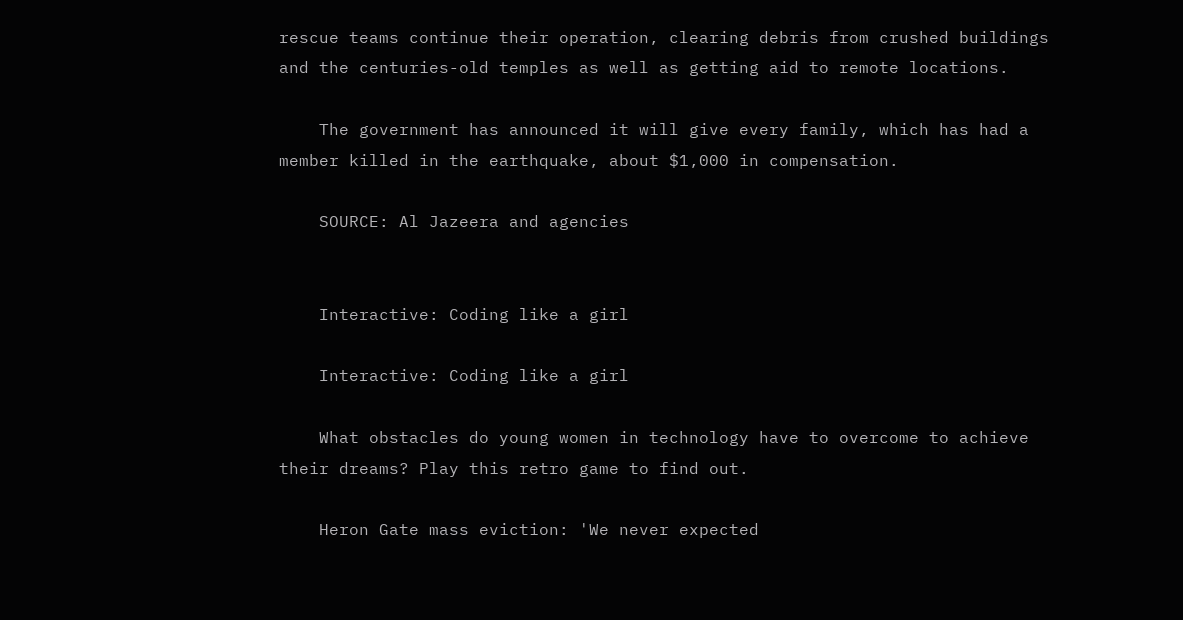rescue teams continue their operation, clearing debris from crushed buildings and the centuries-old temples as well as getting aid to remote locations.

    The government has announced it will give every family, which has had a member killed in the earthquake, about $1,000 in compensation.

    SOURCE: Al Jazeera and agencies


    Interactive: Coding like a girl

    Interactive: Coding like a girl

    What obstacles do young women in technology have to overcome to achieve their dreams? Play this retro game to find out.

    Heron Gate mass eviction: 'We never expected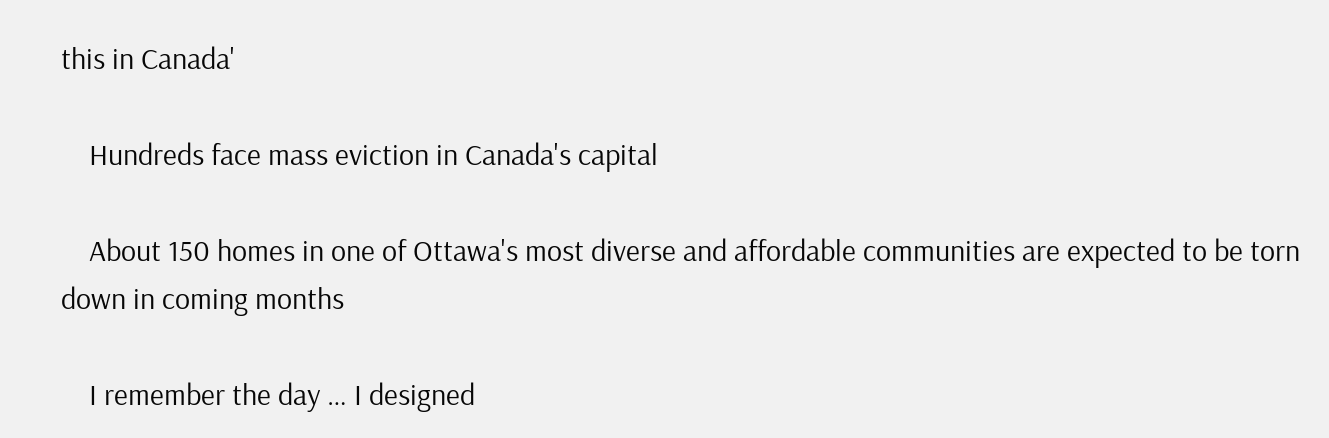this in Canada'

    Hundreds face mass eviction in Canada's capital

    About 150 homes in one of Ottawa's most diverse and affordable communities are expected to be torn down in coming months

    I remember the day … I designed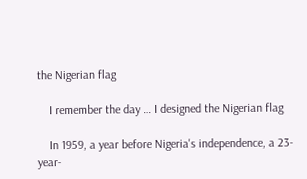the Nigerian flag

    I remember the day … I designed the Nigerian flag

    In 1959, a year before Nigeria's independence, a 23-year-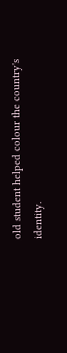old student helped colour the country's identity.